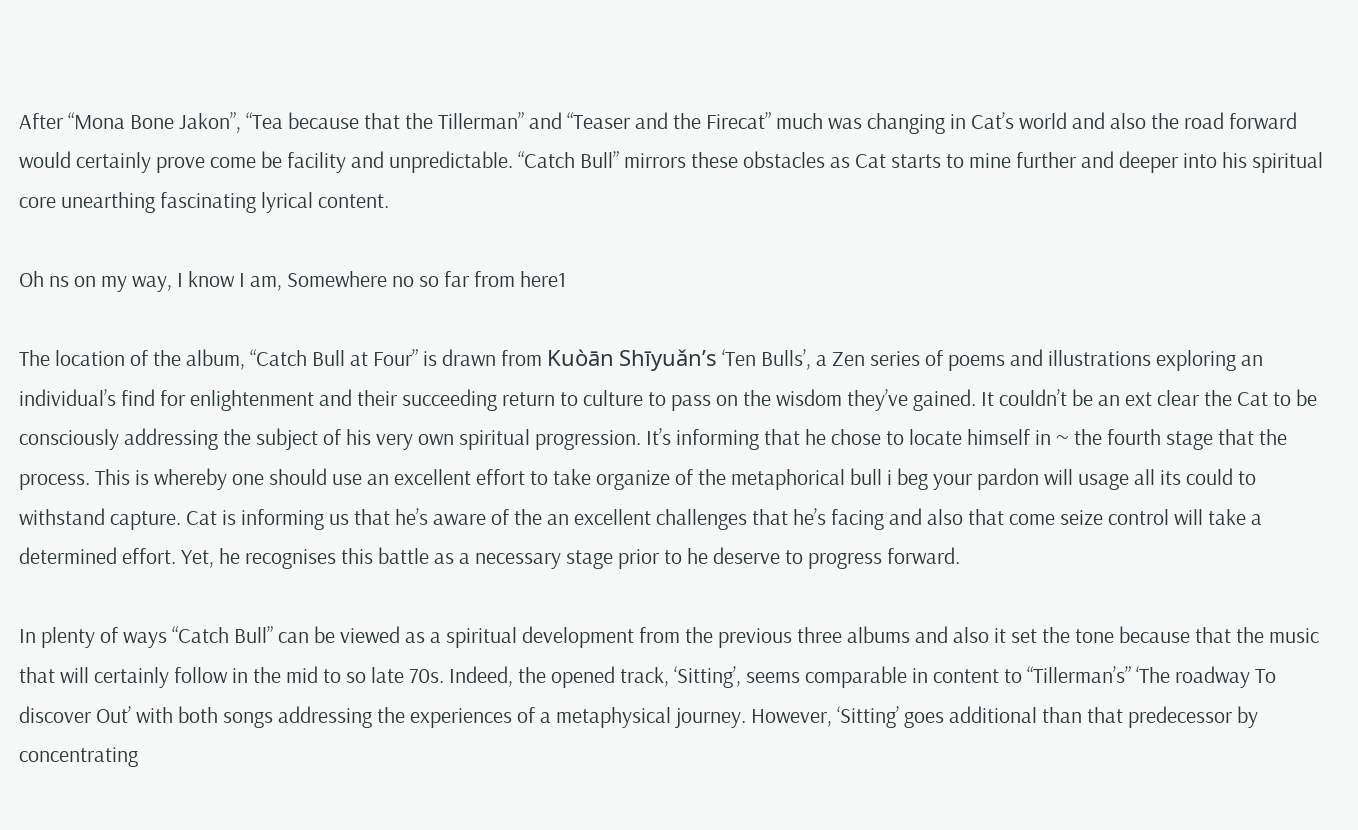After “Mona Bone Jakon”, “Tea because that the Tillerman” and “Teaser and the Firecat” much was changing in Cat’s world and also the road forward would certainly prove come be facility and unpredictable. “Catch Bull” mirrors these obstacles as Cat starts to mine further and deeper into his spiritual core unearthing fascinating lyrical content.

Oh ns on my way, I know I am, Somewhere no so far from here1

The location of the album, “Catch Bull at Four” is drawn from Kuòān Shīyuǎn’s ‘Ten Bulls’, a Zen series of poems and illustrations exploring an individual’s find for enlightenment and their succeeding return to culture to pass on the wisdom they’ve gained. It couldn’t be an ext clear the Cat to be consciously addressing the subject of his very own spiritual progression. It’s informing that he chose to locate himself in ~ the fourth stage that the process. This is whereby one should use an excellent effort to take organize of the metaphorical bull i beg your pardon will usage all its could to withstand capture. Cat is informing us that he’s aware of the an excellent challenges that he’s facing and also that come seize control will take a determined effort. Yet, he recognises this battle as a necessary stage prior to he deserve to progress forward.

In plenty of ways “Catch Bull” can be viewed as a spiritual development from the previous three albums and also it set the tone because that the music that will certainly follow in the mid to so late 70s. Indeed, the opened track, ‘Sitting’, seems comparable in content to “Tillerman’s” ‘The roadway To discover Out’ with both songs addressing the experiences of a metaphysical journey. However, ‘Sitting’ goes additional than that predecessor by concentrating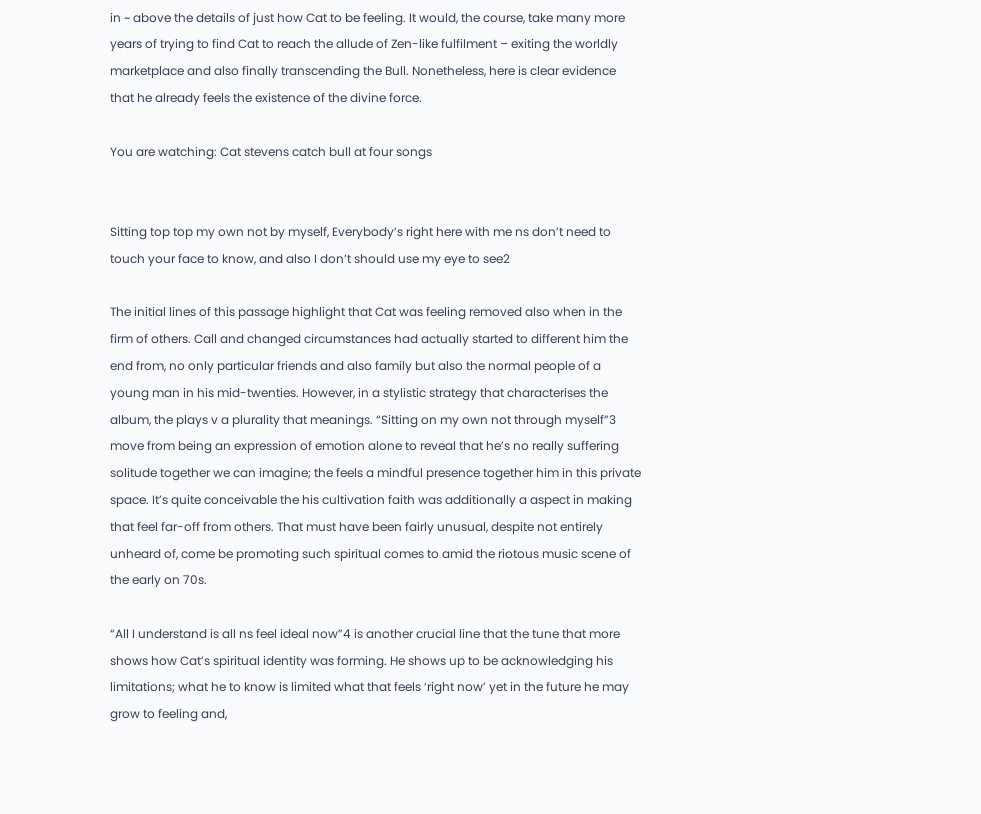in ~ above the details of just how Cat to be feeling. It would, the course, take many more years of trying to find Cat to reach the allude of Zen-like fulfilment – exiting the worldly marketplace and also finally transcending the Bull. Nonetheless, here is clear evidence that he already feels the existence of the divine force.

You are watching: Cat stevens catch bull at four songs


Sitting top top my own not by myself, Everybody’s right here with me ns don’t need to touch your face to know, and also I don’t should use my eye to see2

The initial lines of this passage highlight that Cat was feeling removed also when in the firm of others. Call and changed circumstances had actually started to different him the end from, no only particular friends and also family but also the normal people of a young man in his mid-twenties. However, in a stylistic strategy that characterises the album, the plays v a plurality that meanings. “Sitting on my own not through myself”3 move from being an expression of emotion alone to reveal that he’s no really suffering solitude together we can imagine; the feels a mindful presence together him in this private space. It’s quite conceivable the his cultivation faith was additionally a aspect in making that feel far-off from others. That must have been fairly unusual, despite not entirely unheard of, come be promoting such spiritual comes to amid the riotous music scene of the early on 70s.

“All I understand is all ns feel ideal now”4 is another crucial line that the tune that more shows how Cat’s spiritual identity was forming. He shows up to be acknowledging his limitations; what he to know is limited what that feels ‘right now’ yet in the future he may grow to feeling and,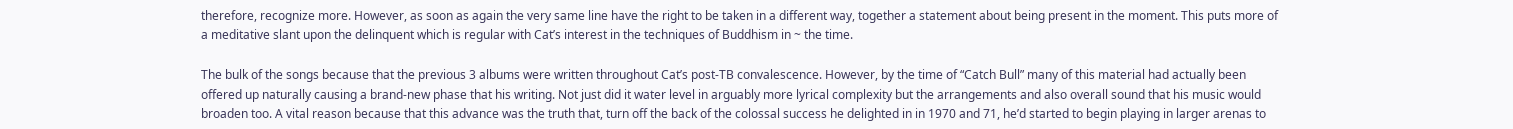therefore, recognize more. However, as soon as again the very same line have the right to be taken in a different way, together a statement about being present in the moment. This puts more of a meditative slant upon the delinquent which is regular with Cat’s interest in the techniques of Buddhism in ~ the time.

The bulk of the songs because that the previous 3 albums were written throughout Cat’s post-TB convalescence. However, by the time of “Catch Bull” many of this material had actually been offered up naturally causing a brand-new phase that his writing. Not just did it water level in arguably more lyrical complexity but the arrangements and also overall sound that his music would broaden too. A vital reason because that this advance was the truth that, turn off the back of the colossal success he delighted in in 1970 and 71, he’d started to begin playing in larger arenas to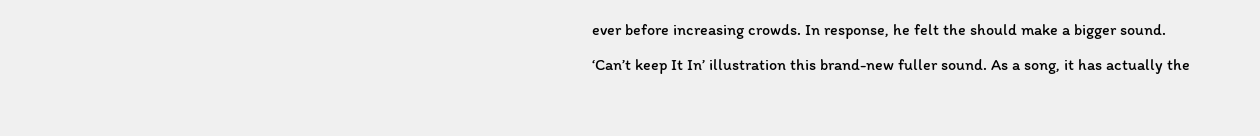ever before increasing crowds. In response, he felt the should make a bigger sound.

‘Can’t keep It In’ illustration this brand-new fuller sound. As a song, it has actually the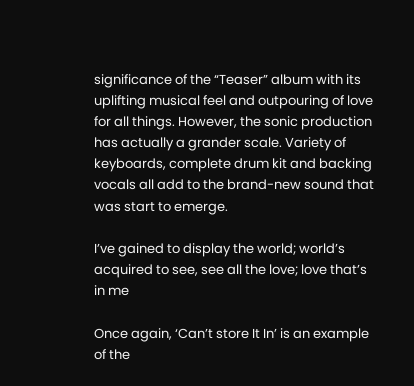significance of the “Teaser” album with its uplifting musical feel and outpouring of love for all things. However, the sonic production has actually a grander scale. Variety of keyboards, complete drum kit and backing vocals all add to the brand-new sound that was start to emerge.

I’ve gained to display the world; world’s acquired to see, see all the love; love that’s in me

Once again, ‘Can’t store It In’ is an example of the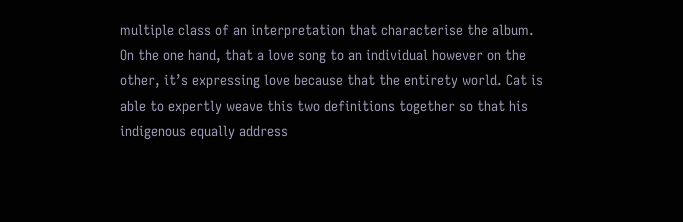multiple class of an interpretation that characterise the album. On the one hand, that a love song to an individual however on the other, it’s expressing love because that the entirety world. Cat is able to expertly weave this two definitions together so that his indigenous equally address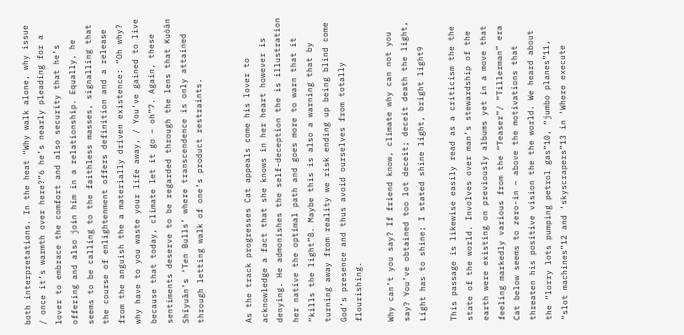both interpretations. In the heat “Why walk alone, why issue / once it’s warmth over here?”6 he’s nearly pleading for a lover to embrace the comfort and also security that he’s offering and also join him in a relationship. Equally, he seems to be calling to the faithless masses, signalling that the course of enlightenment offers definition and a release from the anguish the a materially driven existence: “Oh why? why have to you waste your life away, / You’ve gained to live because that today, climate let it go – oh”7. Again, these sentiments deserve to be regarded through the lens that Kuòān Shīyuǎn’s ‘Ten Bulls’ where transcendence is only attained through letting walk of one’s product restraints.


As the track progresses Cat appeals come his lover to acknowledge a fact that she knows in her heart however is denying. He admonishes the self-deception the is illustration her native the optimal path and goes more to warn that it “kills the light”8. Maybe this is also a warning that by turning away from reality we risk ending up being blind come God’s presence and thus avoid ourselves from totally flourishing.

Why can’t you say? If friend know, climate why can not you say? You’ve obtained too lot deceit; deceit death the light, Light has to shine; I stated shine light, bright light9

This passage is likewise easily read as a criticism the the state of the world. Involves over man’s stewardship of the earth were existing on previously albums yet in a move that feeling markedly various from the “Teaser”/ “Tillerman” era Cat below seems to zero-in ~ above the motivations that threaten his positive vision the the world. We heard about the “lorry lots pumping petrol gas”10, “jumbo planes”11, “slot machines”12 and ‘skyscrapers”13 in ‘Where execute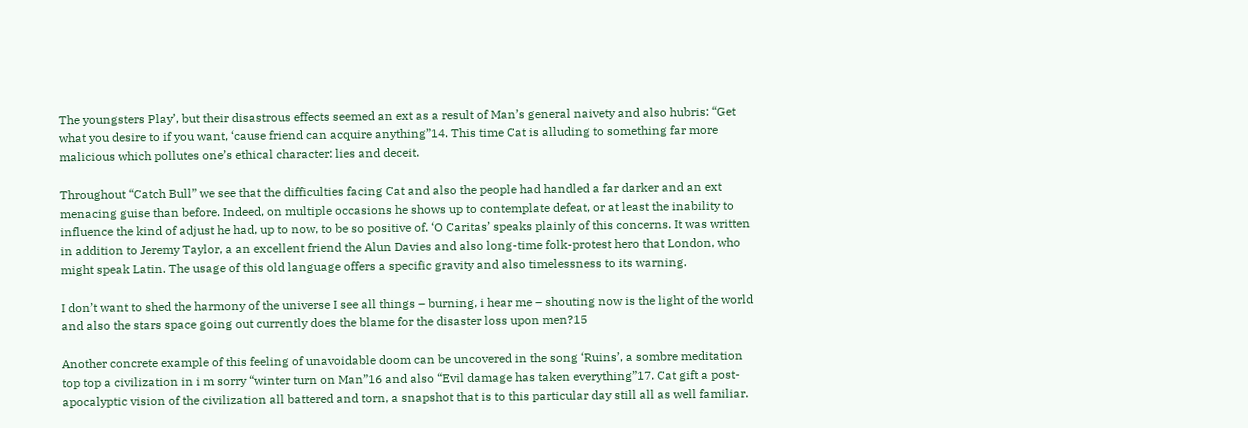The youngsters Play’, but their disastrous effects seemed an ext as a result of Man’s general naivety and also hubris: “Get what you desire to if you want, ‘cause friend can acquire anything”14. This time Cat is alluding to something far more malicious which pollutes one’s ethical character: lies and deceit.

Throughout “Catch Bull” we see that the difficulties facing Cat and also the people had handled a far darker and an ext menacing guise than before. Indeed, on multiple occasions he shows up to contemplate defeat, or at least the inability to influence the kind of adjust he had, up to now, to be so positive of. ‘O Caritas’ speaks plainly of this concerns. It was written in addition to Jeremy Taylor, a an excellent friend the Alun Davies and also long-time folk-protest hero that London, who might speak Latin. The usage of this old language offers a specific gravity and also timelessness to its warning.

I don’t want to shed the harmony of the universe I see all things – burning, i hear me – shouting now is the light of the world and also the stars space going out currently does the blame for the disaster loss upon men?15

Another concrete example of this feeling of unavoidable doom can be uncovered in the song ‘Ruins’, a sombre meditation top top a civilization in i m sorry “winter turn on Man”16 and also “Evil damage has taken everything”17. Cat gift a post-apocalyptic vision of the civilization all battered and torn, a snapshot that is to this particular day still all as well familiar.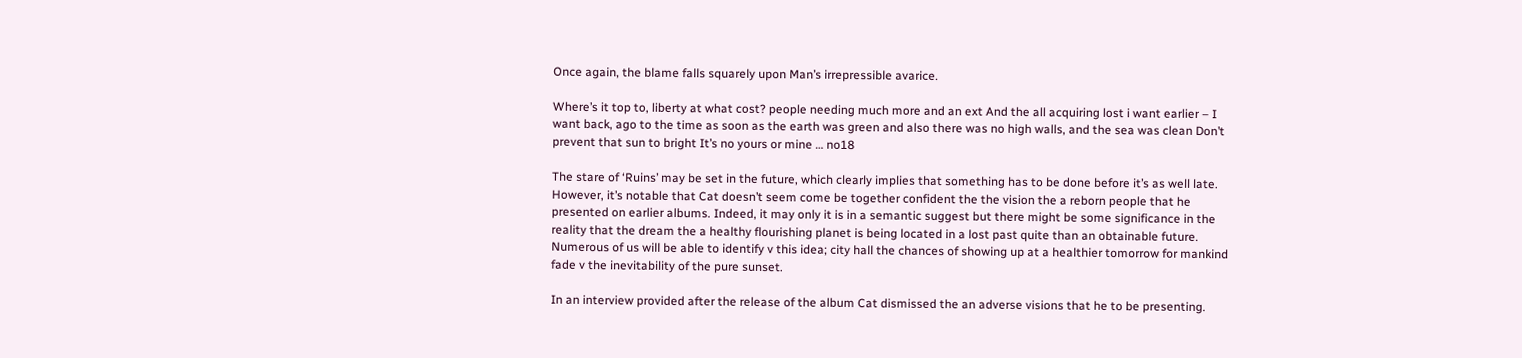Once again, the blame falls squarely upon Man’s irrepressible avarice.

Where’s it top to, liberty at what cost? people needing much more and an ext And the all acquiring lost i want earlier – I want back, ago to the time as soon as the earth was green and also there was no high walls, and the sea was clean Don’t prevent that sun to bright It’s no yours or mine … no18

The stare of ‘Ruins’ may be set in the future, which clearly implies that something has to be done before it’s as well late. However, it’s notable that Cat doesn’t seem come be together confident the the vision the a reborn people that he presented on earlier albums. Indeed, it may only it is in a semantic suggest but there might be some significance in the reality that the dream the a healthy flourishing planet is being located in a lost past quite than an obtainable future. Numerous of us will be able to identify v this idea; city hall the chances of showing up at a healthier tomorrow for mankind fade v the inevitability of the pure sunset.

In an interview provided after the release of the album Cat dismissed the an adverse visions that he to be presenting.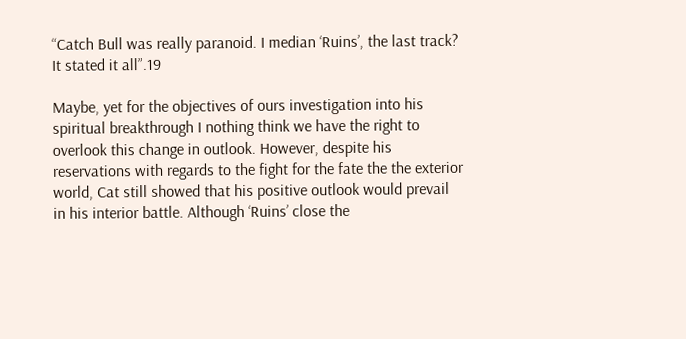“Catch Bull was really paranoid. I median ‘Ruins’, the last track? It stated it all”.19

Maybe, yet for the objectives of ours investigation into his spiritual breakthrough I nothing think we have the right to overlook this change in outlook. However, despite his reservations with regards to the fight for the fate the the exterior world, Cat still showed that his positive outlook would prevail in his interior battle. Although ‘Ruins’ close the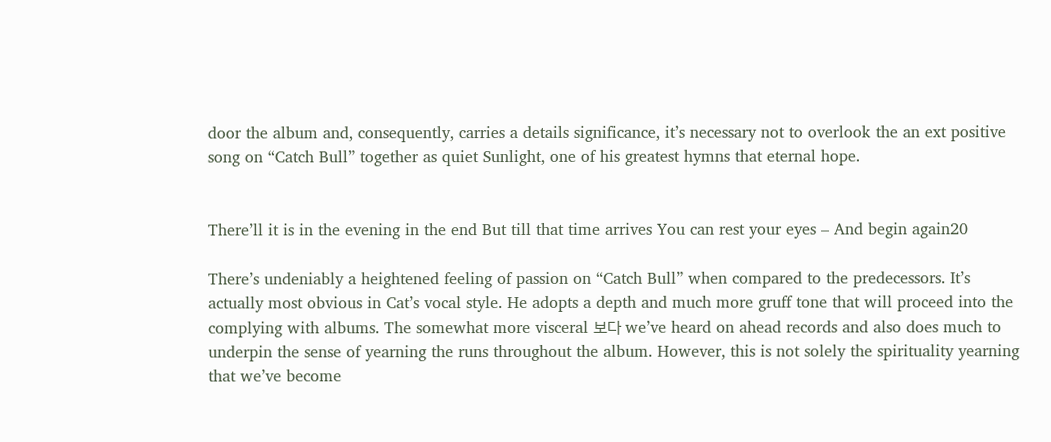door the album and, consequently, carries a details significance, it’s necessary not to overlook the an ext positive song on “Catch Bull” together as quiet Sunlight, one of his greatest hymns that eternal hope.


There’ll it is in the evening in the end But till that time arrives You can rest your eyes – And begin again20

There’s undeniably a heightened feeling of passion on “Catch Bull” when compared to the predecessors. It’s actually most obvious in Cat’s vocal style. He adopts a depth and much more gruff tone that will proceed into the complying with albums. The somewhat more visceral 보다 we’ve heard on ahead records and also does much to underpin the sense of yearning the runs throughout the album. However, this is not solely the spirituality yearning that we’ve become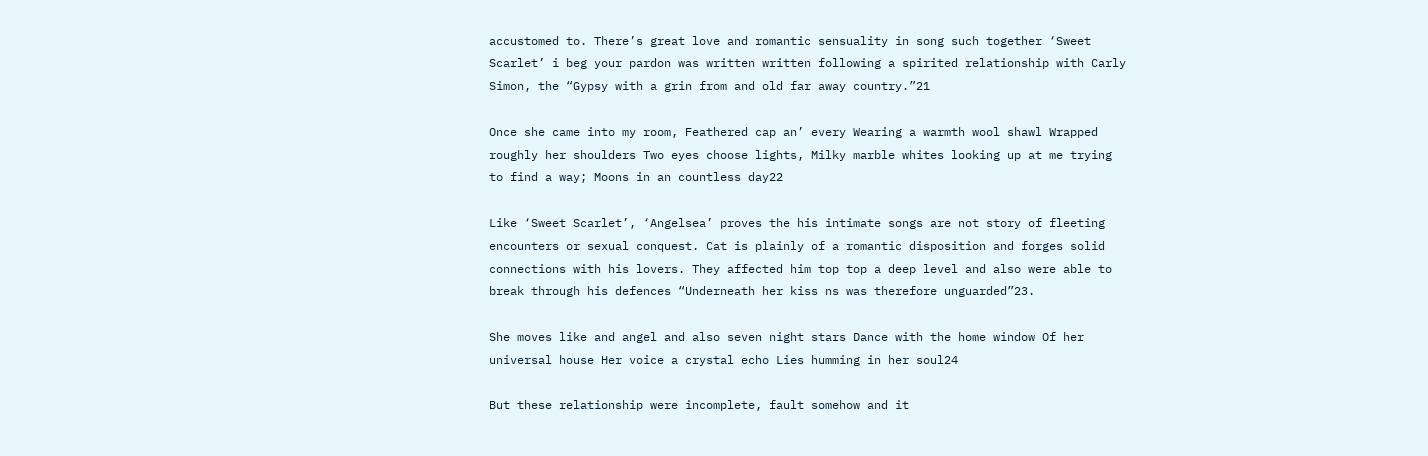accustomed to. There’s great love and romantic sensuality in song such together ‘Sweet Scarlet’ i beg your pardon was written written following a spirited relationship with Carly Simon, the “Gypsy with a grin from and old far away country.”21

Once she came into my room, Feathered cap an’ every Wearing a warmth wool shawl Wrapped roughly her shoulders Two eyes choose lights, Milky marble whites looking up at me trying to find a way; Moons in an countless day22

Like ‘Sweet Scarlet’, ‘Angelsea’ proves the his intimate songs are not story of fleeting encounters or sexual conquest. Cat is plainly of a romantic disposition and forges solid connections with his lovers. They affected him top top a deep level and also were able to break through his defences “Underneath her kiss ns was therefore unguarded”23.

She moves like and angel and also seven night stars Dance with the home window Of her universal house Her voice a crystal echo Lies humming in her soul24

But these relationship were incomplete, fault somehow and it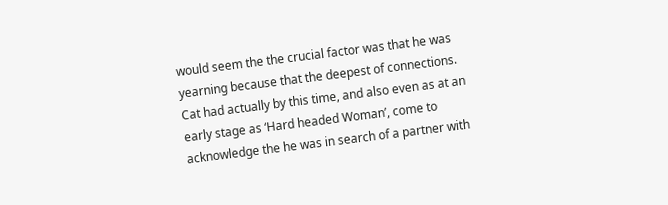would seem the the crucial factor was that he was yearning because that the deepest of connections. Cat had actually by this time, and also even as at an early stage as ‘Hard headed Woman’, come to acknowledge the he was in search of a partner with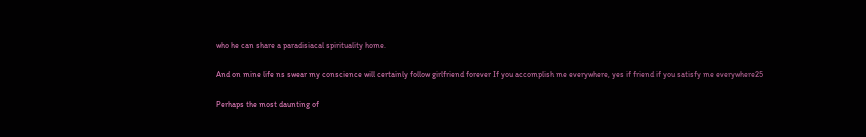who he can share a paradisiacal spirituality home.

And on mine life ns swear my conscience will certainly follow girlfriend forever If you accomplish me everywhere, yes if friend if you satisfy me everywhere25

Perhaps the most daunting of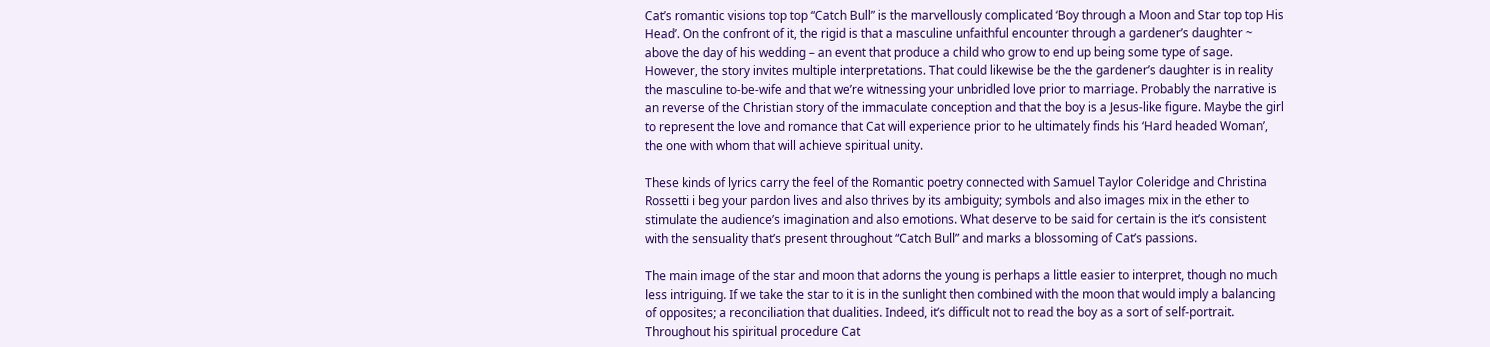Cat’s romantic visions top top “Catch Bull” is the marvellously complicated ‘Boy through a Moon and Star top top His Head’. On the confront of it, the rigid is that a masculine unfaithful encounter through a gardener’s daughter ~ above the day of his wedding – an event that produce a child who grow to end up being some type of sage. However, the story invites multiple interpretations. That could likewise be the the gardener’s daughter is in reality the masculine to-be-wife and that we’re witnessing your unbridled love prior to marriage. Probably the narrative is an reverse of the Christian story of the immaculate conception and that the boy is a Jesus-like figure. Maybe the girl to represent the love and romance that Cat will experience prior to he ultimately finds his ‘Hard headed Woman’, the one with whom that will achieve spiritual unity.

These kinds of lyrics carry the feel of the Romantic poetry connected with Samuel Taylor Coleridge and Christina Rossetti i beg your pardon lives and also thrives by its ambiguity; symbols and also images mix in the ether to stimulate the audience’s imagination and also emotions. What deserve to be said for certain is the it’s consistent with the sensuality that’s present throughout “Catch Bull” and marks a blossoming of Cat’s passions.

The main image of the star and moon that adorns the young is perhaps a little easier to interpret, though no much less intriguing. If we take the star to it is in the sunlight then combined with the moon that would imply a balancing of opposites; a reconciliation that dualities. Indeed, it’s difficult not to read the boy as a sort of self-portrait. Throughout his spiritual procedure Cat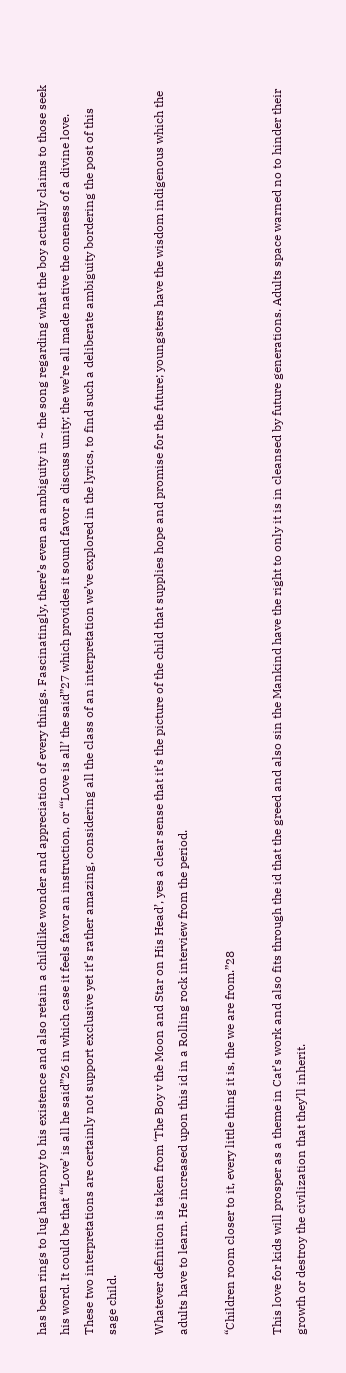has been rings to lug harmony to his existence and also retain a childlike wonder and appreciation of every things. Fascinatingly, there’s even an ambiguity in ~ the song regarding what the boy actually claims to those seek his word. It could be that “‘Love’ is all he said”26 in which case it feels favor an instruction, or “‘Love is all’ the said”27 which provides it sound favor a discuss unity; the we’re all made native the oneness of a divine love. These two interpretations are certainly not support exclusive yet it’s rather amazing, considering all the class of an interpretation we’ve explored in the lyrics, to find such a deliberate ambiguity bordering the post of this sage child.

Whatever definition is taken from ‘The Boy v the Moon and Star on His Head’, yes a clear sense that it’s the picture of the child that supplies hope and promise for the future; youngsters have the wisdom indigenous which the adults have to learn. He increased upon this id in a Rolling rock interview from the period.

“Children room closer to it, every little thing it is, the we are from.”28

This love for kids will prosper as a theme in Cat’s work and also fits through the id that the greed and also sin the Mankind have the right to only it is in cleansed by future generations. Adults space warned no to hinder their growth or destroy the civilization that they’ll inherit.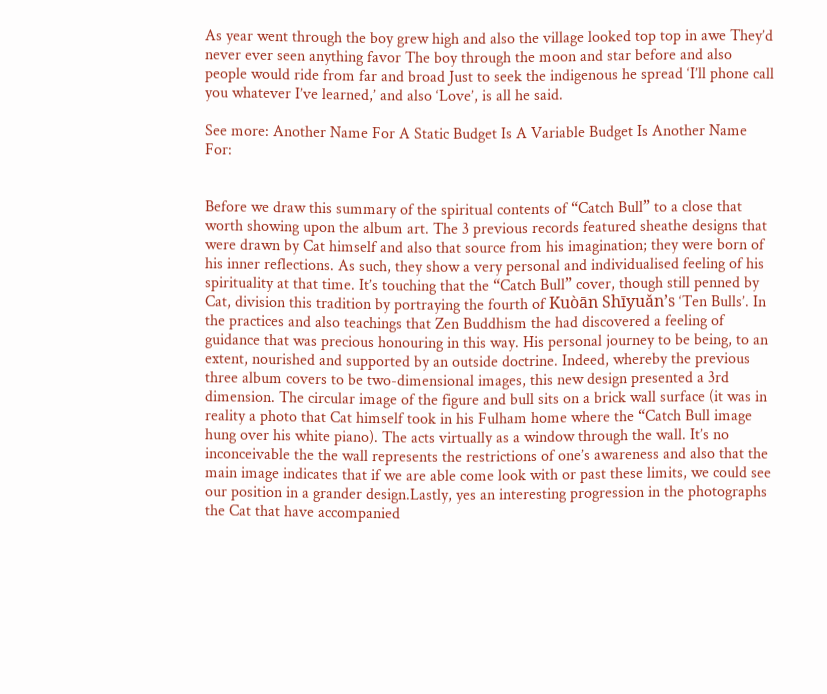As year went through the boy grew high and also the village looked top top in awe They’d never ever seen anything favor The boy through the moon and star before and also people would ride from far and broad Just to seek the indigenous he spread ‘I’ll phone call you whatever I’ve learned,’ and also ‘Love’, is all he said.

See more: Another Name For A Static Budget Is A Variable Budget Is Another Name For:


Before we draw this summary of the spiritual contents of “Catch Bull” to a close that worth showing upon the album art. The 3 previous records featured sheathe designs that were drawn by Cat himself and also that source from his imagination; they were born of his inner reflections. As such, they show a very personal and individualised feeling of his spirituality at that time. It’s touching that the “Catch Bull” cover, though still penned by Cat, division this tradition by portraying the fourth of Kuòān Shīyuǎn’s ‘Ten Bulls’. In the practices and also teachings that Zen Buddhism the had discovered a feeling of guidance that was precious honouring in this way. His personal journey to be being, to an extent, nourished and supported by an outside doctrine. Indeed, whereby the previous three album covers to be two-dimensional images, this new design presented a 3rd dimension. The circular image of the figure and bull sits on a brick wall surface (it was in reality a photo that Cat himself took in his Fulham home where the “Catch Bull image hung over his white piano). The acts virtually as a window through the wall. It’s no inconceivable the the wall represents the restrictions of one’s awareness and also that the main image indicates that if we are able come look with or past these limits, we could see our position in a grander design.Lastly, yes an interesting progression in the photographs the Cat that have accompanied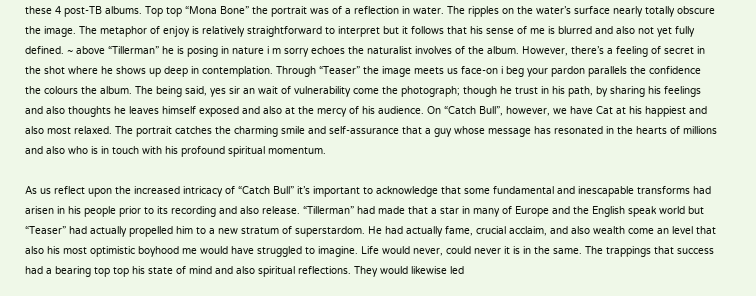these 4 post-TB albums. Top top “Mona Bone” the portrait was of a reflection in water. The ripples on the water’s surface nearly totally obscure the image. The metaphor of enjoy is relatively straightforward to interpret but it follows that his sense of me is blurred and also not yet fully defined. ~ above “Tillerman” he is posing in nature i m sorry echoes the naturalist involves of the album. However, there’s a feeling of secret in the shot where he shows up deep in contemplation. Through “Teaser” the image meets us face-on i beg your pardon parallels the confidence the colours the album. The being said, yes sir an wait of vulnerability come the photograph; though he trust in his path, by sharing his feelings and also thoughts he leaves himself exposed and also at the mercy of his audience. On “Catch Bull”, however, we have Cat at his happiest and also most relaxed. The portrait catches the charming smile and self-assurance that a guy whose message has resonated in the hearts of millions and also who is in touch with his profound spiritual momentum.

As us reflect upon the increased intricacy of “Catch Bull” it’s important to acknowledge that some fundamental and inescapable transforms had arisen in his people prior to its recording and also release. “Tillerman” had made that a star in many of Europe and the English speak world but “Teaser” had actually propelled him to a new stratum of superstardom. He had actually fame, crucial acclaim, and also wealth come an level that also his most optimistic boyhood me would have struggled to imagine. Life would never, could never it is in the same. The trappings that success had a bearing top top his state of mind and also spiritual reflections. They would likewise led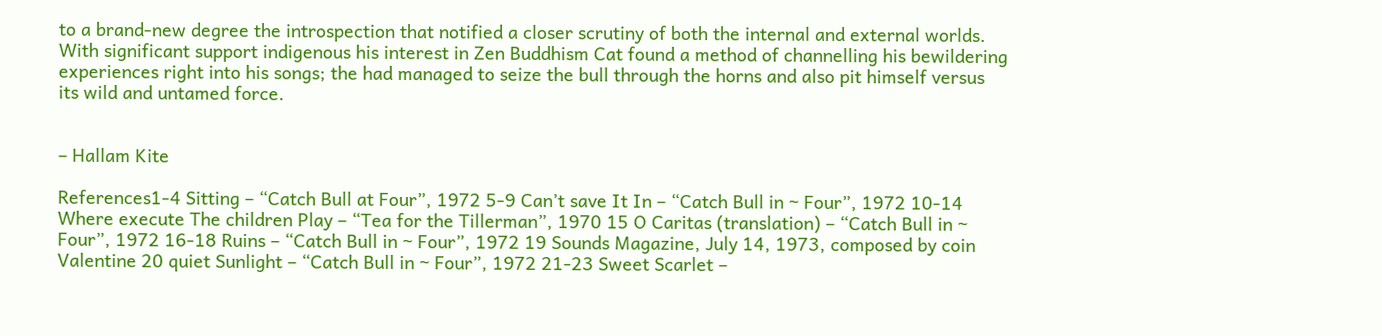to a brand-new degree the introspection that notified a closer scrutiny of both the internal and external worlds. With significant support indigenous his interest in Zen Buddhism Cat found a method of channelling his bewildering experiences right into his songs; the had managed to seize the bull through the horns and also pit himself versus its wild and untamed force.


– Hallam Kite

References1-4 Sitting – “Catch Bull at Four”, 1972 5-9 Can’t save It In – “Catch Bull in ~ Four”, 1972 10-14 Where execute The children Play – “Tea for the Tillerman”, 1970 15 O Caritas (translation) – “Catch Bull in ~ Four”, 1972 16-18 Ruins – “Catch Bull in ~ Four”, 1972 19 Sounds Magazine, July 14, 1973, composed by coin Valentine 20 quiet Sunlight – “Catch Bull in ~ Four”, 1972 21-23 Sweet Scarlet –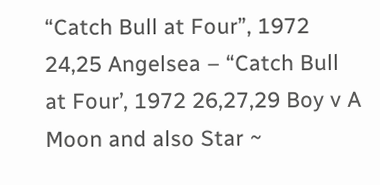“Catch Bull at Four”, 1972 24,25 Angelsea – “Catch Bull at Four’, 1972 26,27,29 Boy v A Moon and also Star ~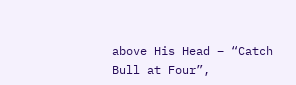above His Head – “Catch Bull at Four”,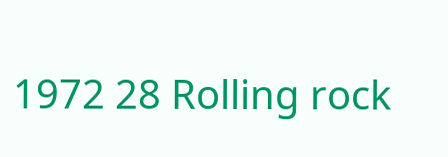1972 28 Rolling rock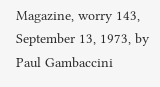Magazine, worry 143, September 13, 1973, by Paul Gambaccini